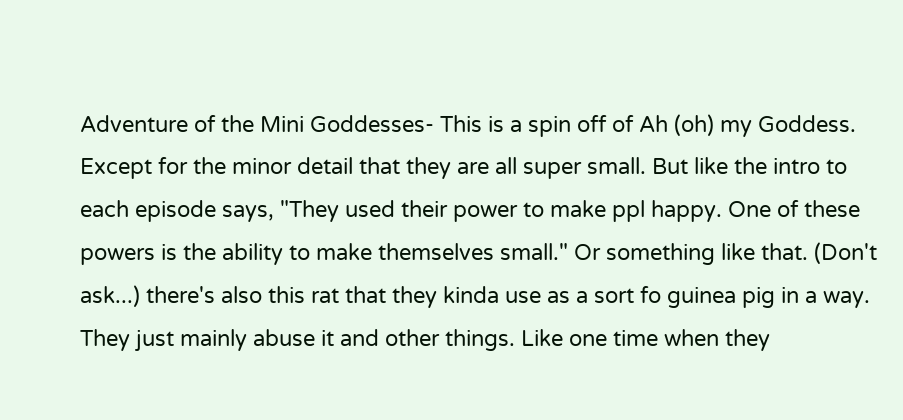Adventure of the Mini Goddesses- This is a spin off of Ah (oh) my Goddess. Except for the minor detail that they are all super small. But like the intro to each episode says, "They used their power to make ppl happy. One of these powers is the ability to make themselves small." Or something like that. (Don't ask...) there's also this rat that they kinda use as a sort fo guinea pig in a way. They just mainly abuse it and other things. Like one time when they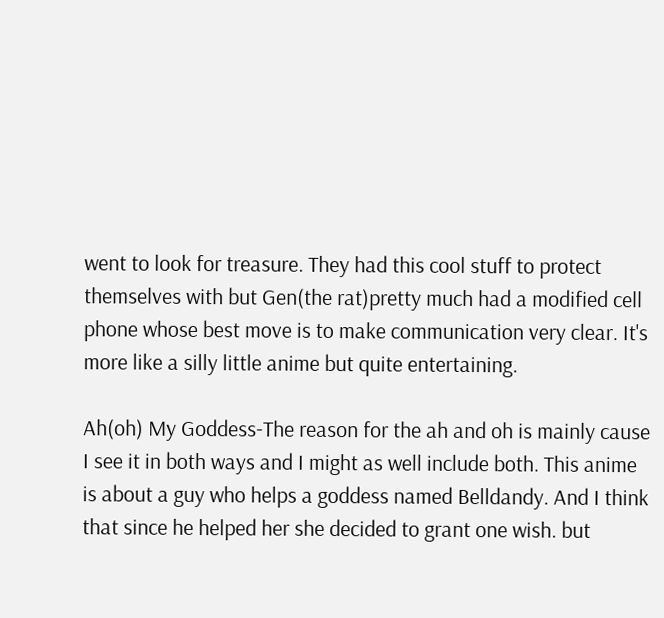went to look for treasure. They had this cool stuff to protect themselves with but Gen(the rat)pretty much had a modified cell phone whose best move is to make communication very clear. It's more like a silly little anime but quite entertaining.

Ah(oh) My Goddess-The reason for the ah and oh is mainly cause I see it in both ways and I might as well include both. This anime is about a guy who helps a goddess named Belldandy. And I think that since he helped her she decided to grant one wish. but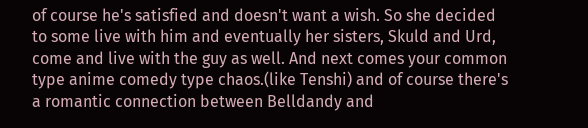of course he's satisfied and doesn't want a wish. So she decided to some live with him and eventually her sisters, Skuld and Urd, come and live with the guy as well. And next comes your common type anime comedy type chaos.(like Tenshi) and of course there's a romantic connection between Belldandy and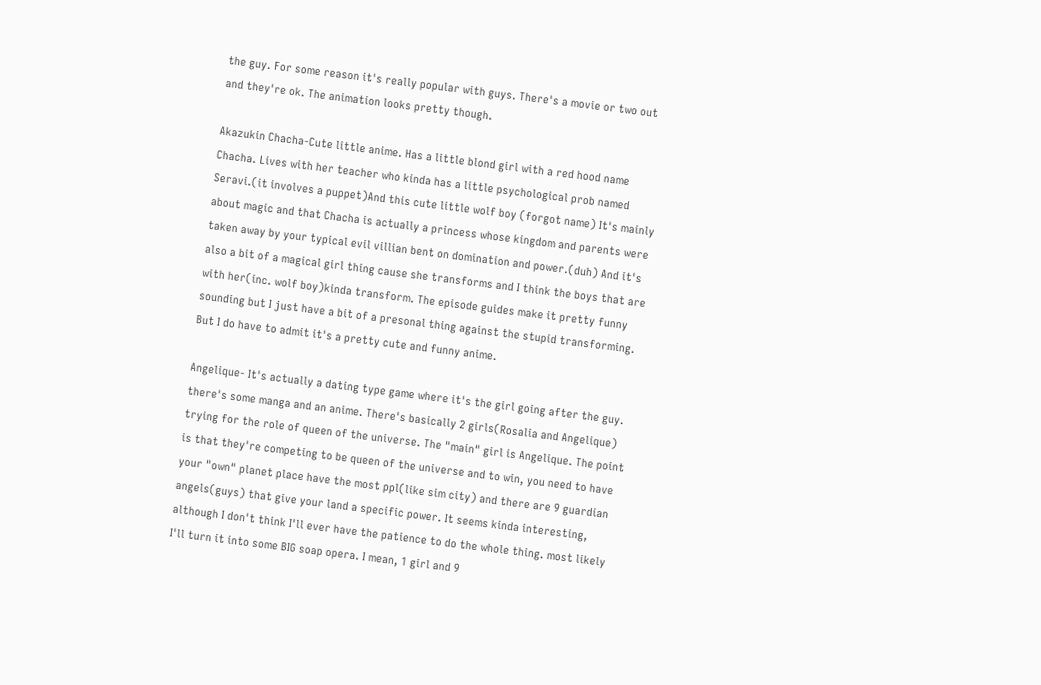the guy. For some reason it's really popular with guys. There's a movie or two out and they're ok. The animation looks pretty though.

Akazukin Chacha-Cute little anime. Has a little blond girl with a red hood name Chacha. Lives with her teacher who kinda has a little psychological prob named Seravi.(it involves a puppet)And this cute little wolf boy (forgot name) It's mainly about magic and that Chacha is actually a princess whose kingdom and parents were taken away by your typical evil villian bent on domination and power.(duh) And it's also a bit of a magical girl thing cause she transforms and I think the boys that are with her(inc. wolf boy)kinda transform. The episode guides make it pretty funny sounding but I just have a bit of a presonal thing against the stupid transforming. But I do have to admit it's a pretty cute and funny anime.

Angelique- It's actually a dating type game where it's the girl going after the guy. there's some manga and an anime. There's basically 2 girls(Rosalia and Angelique) trying for the role of queen of the universe. The "main" girl is Angelique. The point is that they're competing to be queen of the universe and to win, you need to have your "own" planet place have the most ppl(like sim city) and there are 9 guardian angels(guys) that give your land a specific power. It seems kinda interesting, although I don't think I'll ever have the patience to do the whole thing. most likely I'll turn it into some BIG soap opera. I mean, 1 girl and 9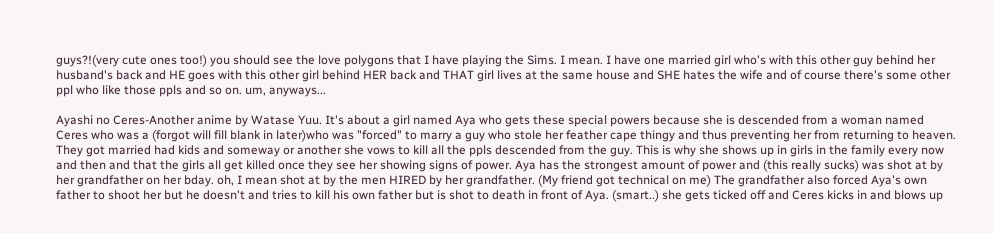guys?!(very cute ones too!) you should see the love polygons that I have playing the Sims. I mean. I have one married girl who's with this other guy behind her husband's back and HE goes with this other girl behind HER back and THAT girl lives at the same house and SHE hates the wife and of course there's some other ppl who like those ppls and so on. um, anyways...

Ayashi no Ceres-Another anime by Watase Yuu. It's about a girl named Aya who gets these special powers because she is descended from a woman named Ceres who was a (forgot will fill blank in later)who was "forced" to marry a guy who stole her feather cape thingy and thus preventing her from returning to heaven. They got married had kids and someway or another she vows to kill all the ppls descended from the guy. This is why she shows up in girls in the family every now and then and that the girls all get killed once they see her showing signs of power. Aya has the strongest amount of power and (this really sucks) was shot at by her grandfather on her bday. oh, I mean shot at by the men HIRED by her grandfather. (My friend got technical on me) The grandfather also forced Aya's own father to shoot her but he doesn't and tries to kill his own father but is shot to death in front of Aya. (smart..) she gets ticked off and Ceres kicks in and blows up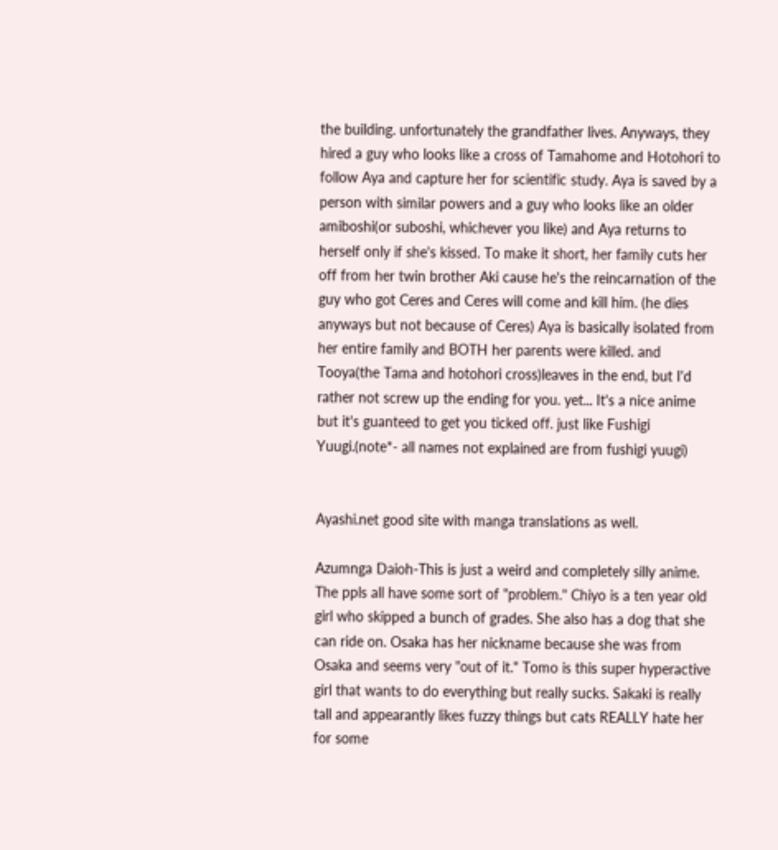the building. unfortunately the grandfather lives. Anyways, they hired a guy who looks like a cross of Tamahome and Hotohori to follow Aya and capture her for scientific study. Aya is saved by a person with similar powers and a guy who looks like an older amiboshi(or suboshi, whichever you like) and Aya returns to herself only if she's kissed. To make it short, her family cuts her off from her twin brother Aki cause he's the reincarnation of the guy who got Ceres and Ceres will come and kill him. (he dies anyways but not because of Ceres) Aya is basically isolated from her entire family and BOTH her parents were killed. and Tooya(the Tama and hotohori cross)leaves in the end, but I'd rather not screw up the ending for you. yet... It's a nice anime but it's guanteed to get you ticked off. just like Fushigi Yuugi.(note*- all names not explained are from fushigi yuugi)


Ayashi.net good site with manga translations as well.

Azumnga Daioh-This is just a weird and completely silly anime. The ppls all have some sort of "problem." Chiyo is a ten year old girl who skipped a bunch of grades. She also has a dog that she can ride on. Osaka has her nickname because she was from Osaka and seems very "out of it." Tomo is this super hyperactive girl that wants to do everything but really sucks. Sakaki is really tall and appearantly likes fuzzy things but cats REALLY hate her for some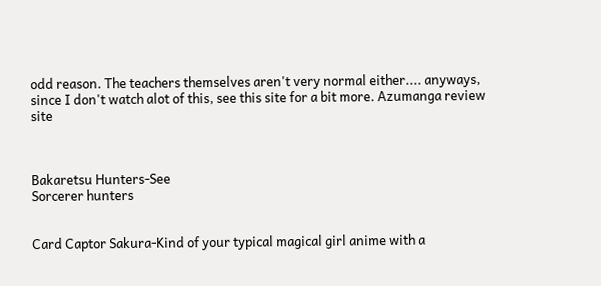odd reason. The teachers themselves aren't very normal either.... anyways, since I don't watch alot of this, see this site for a bit more. Azumanga review site



Bakaretsu Hunters-See
Sorcerer hunters


Card Captor Sakura-Kind of your typical magical girl anime with a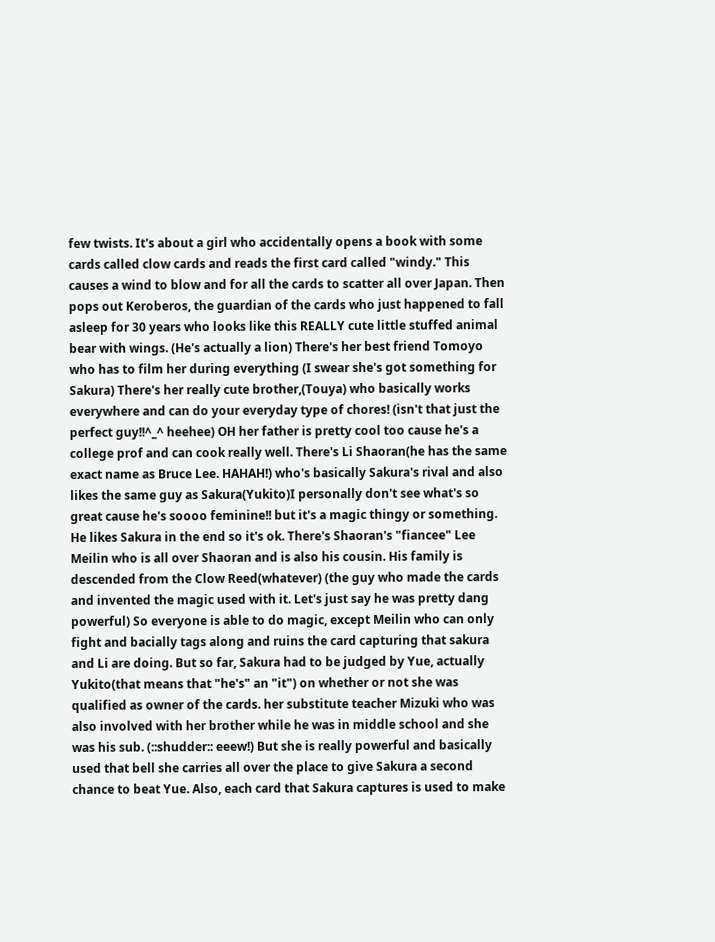few twists. It's about a girl who accidentally opens a book with some cards called clow cards and reads the first card called "windy." This causes a wind to blow and for all the cards to scatter all over Japan. Then pops out Keroberos, the guardian of the cards who just happened to fall asleep for 30 years who looks like this REALLY cute little stuffed animal bear with wings. (He's actually a lion) There's her best friend Tomoyo who has to film her during everything (I swear she's got something for Sakura) There's her really cute brother,(Touya) who basically works everywhere and can do your everyday type of chores! (isn't that just the perfect guy!!^_^ heehee) OH her father is pretty cool too cause he's a college prof and can cook really well. There's Li Shaoran(he has the same exact name as Bruce Lee. HAHAH!) who's basically Sakura's rival and also likes the same guy as Sakura(Yukito)I personally don't see what's so great cause he's soooo feminine!! but it's a magic thingy or something. He likes Sakura in the end so it's ok. There's Shaoran's "fiancee" Lee Meilin who is all over Shaoran and is also his cousin. His family is descended from the Clow Reed(whatever) (the guy who made the cards and invented the magic used with it. Let's just say he was pretty dang powerful) So everyone is able to do magic, except Meilin who can only fight and bacially tags along and ruins the card capturing that sakura and Li are doing. But so far, Sakura had to be judged by Yue, actually Yukito(that means that "he's" an "it") on whether or not she was qualified as owner of the cards. her substitute teacher Mizuki who was also involved with her brother while he was in middle school and she was his sub. (::shudder:: eeew!) But she is really powerful and basically used that bell she carries all over the place to give Sakura a second chance to beat Yue. Also, each card that Sakura captures is used to make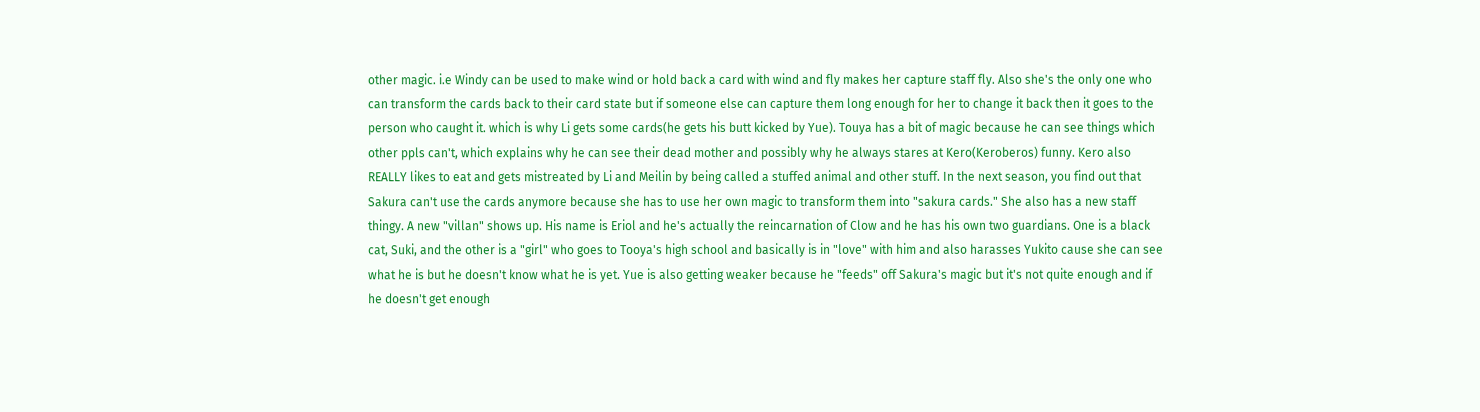other magic. i.e Windy can be used to make wind or hold back a card with wind and fly makes her capture staff fly. Also she's the only one who can transform the cards back to their card state but if someone else can capture them long enough for her to change it back then it goes to the person who caught it. which is why Li gets some cards(he gets his butt kicked by Yue). Touya has a bit of magic because he can see things which other ppls can't, which explains why he can see their dead mother and possibly why he always stares at Kero(Keroberos) funny. Kero also REALLY likes to eat and gets mistreated by Li and Meilin by being called a stuffed animal and other stuff. In the next season, you find out that Sakura can't use the cards anymore because she has to use her own magic to transform them into "sakura cards." She also has a new staff thingy. A new "villan" shows up. His name is Eriol and he's actually the reincarnation of Clow and he has his own two guardians. One is a black cat, Suki, and the other is a "girl" who goes to Tooya's high school and basically is in "love" with him and also harasses Yukito cause she can see what he is but he doesn't know what he is yet. Yue is also getting weaker because he "feeds" off Sakura's magic but it's not quite enough and if he doesn't get enough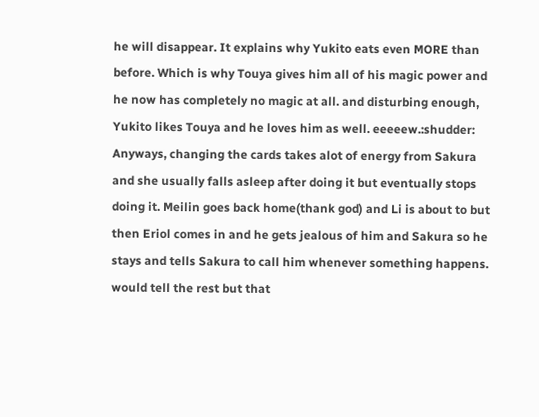he will disappear. It explains why Yukito eats even MORE than before. Which is why Touya gives him all of his magic power and he now has completely no magic at all. and disturbing enough, Yukito likes Touya and he loves him as well. eeeeew.:shudder: Anyways, changing the cards takes alot of energy from Sakura and she usually falls asleep after doing it but eventually stops doing it. Meilin goes back home(thank god) and Li is about to but then Eriol comes in and he gets jealous of him and Sakura so he stays and tells Sakura to call him whenever something happens. would tell the rest but that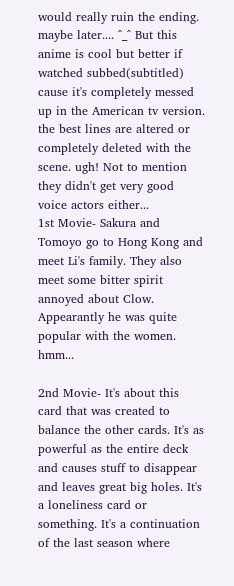would really ruin the ending. maybe later.... ^_^ But this anime is cool but better if watched subbed(subtitled) cause it's completely messed up in the American tv version. the best lines are altered or completely deleted with the scene. ugh! Not to mention they didn't get very good voice actors either...
1st Movie- Sakura and Tomoyo go to Hong Kong and meet Li's family. They also meet some bitter spirit annoyed about Clow. Appearantly he was quite popular with the women. hmm...

2nd Movie- It's about this card that was created to balance the other cards. It's as powerful as the entire deck and causes stuff to disappear and leaves great big holes. It's a loneliness card or something. It's a continuation of the last season where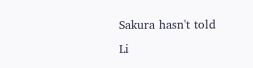Sakura hasn't told Li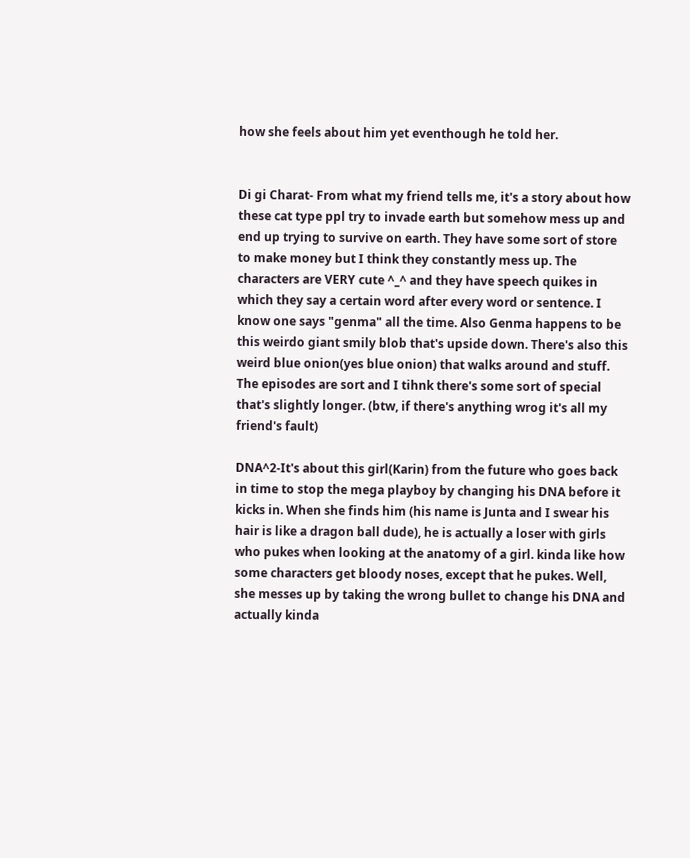how she feels about him yet eventhough he told her.


Di gi Charat- From what my friend tells me, it's a story about how these cat type ppl try to invade earth but somehow mess up and end up trying to survive on earth. They have some sort of store to make money but I think they constantly mess up. The characters are VERY cute ^_^ and they have speech quikes in which they say a certain word after every word or sentence. I know one says "genma" all the time. Also Genma happens to be this weirdo giant smily blob that's upside down. There's also this weird blue onion(yes blue onion) that walks around and stuff. The episodes are sort and I tihnk there's some sort of special that's slightly longer. (btw, if there's anything wrog it's all my friend's fault)

DNA^2-It's about this girl(Karin) from the future who goes back in time to stop the mega playboy by changing his DNA before it kicks in. When she finds him (his name is Junta and I swear his hair is like a dragon ball dude), he is actually a loser with girls who pukes when looking at the anatomy of a girl. kinda like how some characters get bloody noses, except that he pukes. Well, she messes up by taking the wrong bullet to change his DNA and actually kinda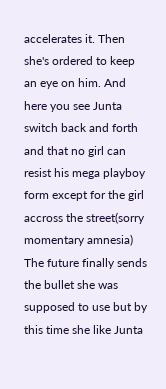accelerates it. Then she's ordered to keep an eye on him. And here you see Junta switch back and forth and that no girl can resist his mega playboy form except for the girl accross the street(sorry momentary amnesia) The future finally sends the bullet she was supposed to use but by this time she like Junta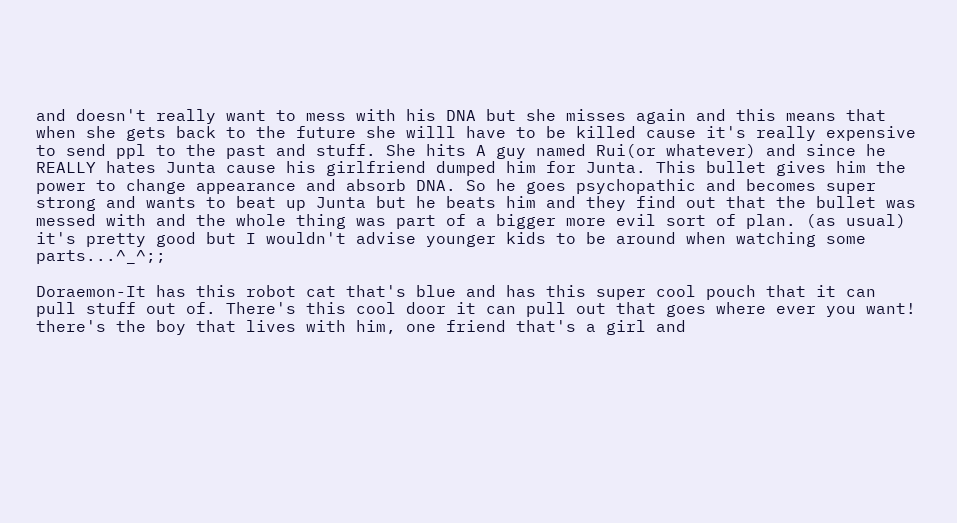and doesn't really want to mess with his DNA but she misses again and this means that when she gets back to the future she willl have to be killed cause it's really expensive to send ppl to the past and stuff. She hits A guy named Rui(or whatever) and since he REALLY hates Junta cause his girlfriend dumped him for Junta. This bullet gives him the power to change appearance and absorb DNA. So he goes psychopathic and becomes super strong and wants to beat up Junta but he beats him and they find out that the bullet was messed with and the whole thing was part of a bigger more evil sort of plan. (as usual) it's pretty good but I wouldn't advise younger kids to be around when watching some parts...^_^;;

Doraemon-It has this robot cat that's blue and has this super cool pouch that it can pull stuff out of. There's this cool door it can pull out that goes where ever you want! there's the boy that lives with him, one friend that's a girl and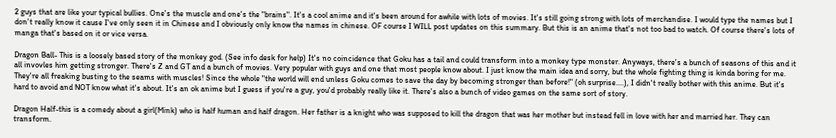2 guys that are like your typical bullies. One's the muscle and one's the "brains". It's a cool anime and it's been around for awhile with lots of movies. It's still going strong with lots of merchandise. I would type the names but I don't really know it cause I've only seen it in Chinese and I obviously only know the names in chinese. OF course I WILL post updates on this summary. But this is an anime that's not too bad to watch. Of course there's lots of manga that's based on it or vice versa.

Dragon Ball- This is a loosely based story of the monkey god. (See info desk for help) It's no coincidence that Goku has a tail and could transform into a monkey type monster. Anyways, there's a bunch of seasons of this and it all invovles him getting stronger. There's Z and GT and a bunch of movies. Very popular with guys and one that most people know about. I just know the main idea and sorry, but the whole fighting thing is kinda boring for me. They're all freaking busting to the seams with muscles! Since the whole "the world will end unless Goku comes to save the day by becoming stronger than before!" (oh surprise....), I didn't really bother with this anime. But it's hard to avoid and NOT know what it's about. It's an ok anime but I guess if you're a guy, you'd probably really like it. There's also a bunch of video games on the same sort of story.

Dragon Half-this is a comedy about a girl(Mink) who is half human and half dragon. Her father is a knight who was supposed to kill the dragon that was her mother but instead fell in love with her and married her. They can transform.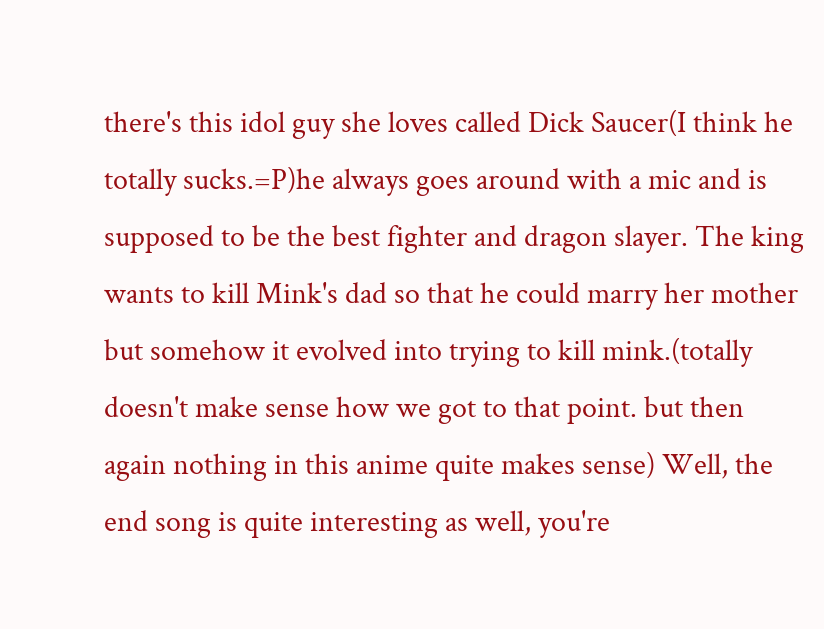there's this idol guy she loves called Dick Saucer(I think he totally sucks.=P)he always goes around with a mic and is supposed to be the best fighter and dragon slayer. The king wants to kill Mink's dad so that he could marry her mother but somehow it evolved into trying to kill mink.(totally doesn't make sense how we got to that point. but then again nothing in this anime quite makes sense) Well, the end song is quite interesting as well, you're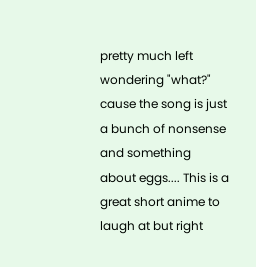pretty much left wondering "what?" cause the song is just a bunch of nonsense and something about eggs.... This is a great short anime to laugh at but right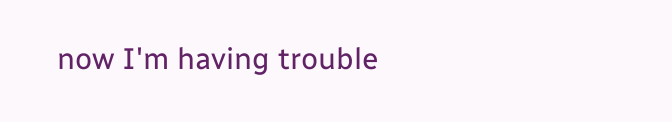now I'm having trouble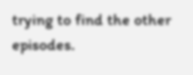trying to find the other episodes.